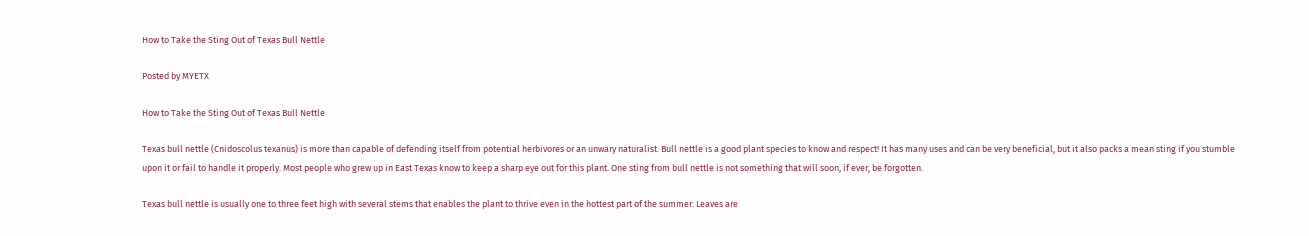How to Take the Sting Out of Texas Bull Nettle

Posted by MYETX

How to Take the Sting Out of Texas Bull Nettle

Texas bull nettle (Cnidoscolus texanus) is more than capable of defending itself from potential herbivores or an unwary naturalist. Bull nettle is a good plant species to know and respect! It has many uses and can be very beneficial, but it also packs a mean sting if you stumble upon it or fail to handle it properly. Most people who grew up in East Texas know to keep a sharp eye out for this plant. One sting from bull nettle is not something that will soon, if ever, be forgotten.

Texas bull nettle is usually one to three feet high with several stems that enables the plant to thrive even in the hottest part of the summer. Leaves are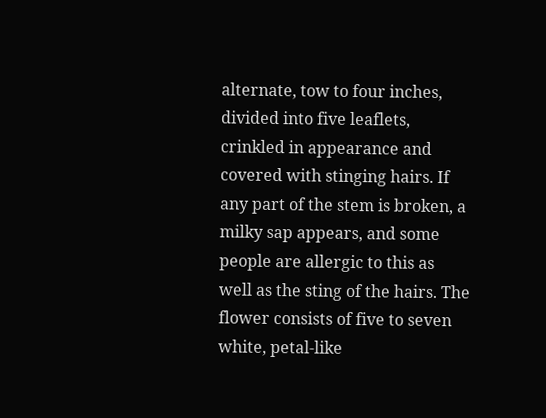alternate, tow to four inches, divided into five leaflets, crinkled in appearance and covered with stinging hairs. If any part of the stem is broken, a milky sap appears, and some people are allergic to this as well as the sting of the hairs. The flower consists of five to seven white, petal-like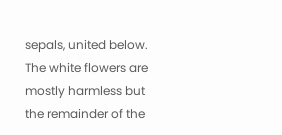sepals, united below. The white flowers are mostly harmless but the remainder of the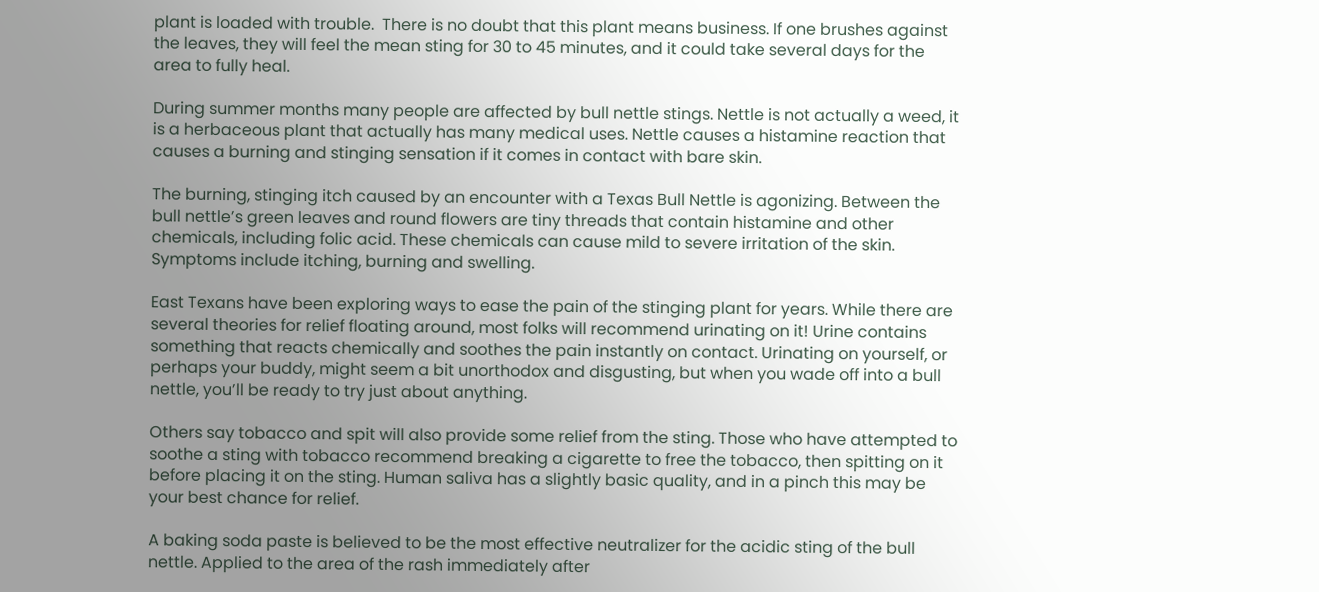plant is loaded with trouble.  There is no doubt that this plant means business. If one brushes against the leaves, they will feel the mean sting for 30 to 45 minutes, and it could take several days for the area to fully heal.

During summer months many people are affected by bull nettle stings. Nettle is not actually a weed, it is a herbaceous plant that actually has many medical uses. Nettle causes a histamine reaction that causes a burning and stinging sensation if it comes in contact with bare skin.

The burning, stinging itch caused by an encounter with a Texas Bull Nettle is agonizing. Between the bull nettle’s green leaves and round flowers are tiny threads that contain histamine and other chemicals, including folic acid. These chemicals can cause mild to severe irritation of the skin. Symptoms include itching, burning and swelling.

East Texans have been exploring ways to ease the pain of the stinging plant for years. While there are several theories for relief floating around, most folks will recommend urinating on it! Urine contains something that reacts chemically and soothes the pain instantly on contact. Urinating on yourself, or perhaps your buddy, might seem a bit unorthodox and disgusting, but when you wade off into a bull nettle, you’ll be ready to try just about anything.

Others say tobacco and spit will also provide some relief from the sting. Those who have attempted to soothe a sting with tobacco recommend breaking a cigarette to free the tobacco, then spitting on it before placing it on the sting. Human saliva has a slightly basic quality, and in a pinch this may be your best chance for relief.

A baking soda paste is believed to be the most effective neutralizer for the acidic sting of the bull nettle. Applied to the area of the rash immediately after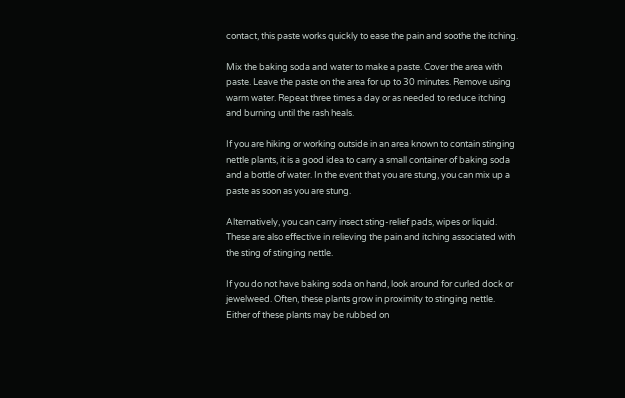contact, this paste works quickly to ease the pain and soothe the itching.

Mix the baking soda and water to make a paste. Cover the area with paste. Leave the paste on the area for up to 30 minutes. Remove using warm water. Repeat three times a day or as needed to reduce itching and burning until the rash heals.

If you are hiking or working outside in an area known to contain stinging nettle plants, it is a good idea to carry a small container of baking soda and a bottle of water. In the event that you are stung, you can mix up a paste as soon as you are stung.

Alternatively, you can carry insect sting-relief pads, wipes or liquid. These are also effective in relieving the pain and itching associated with the sting of stinging nettle.

If you do not have baking soda on hand, look around for curled dock or jewelweed. Often, these plants grow in proximity to stinging nettle. Either of these plants may be rubbed on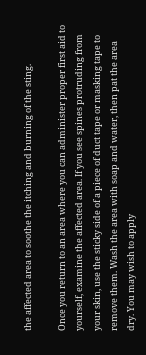the affected area to soothe the itching and burning of the sting.

Once you return to an area where you can administer proper first aid to yourself, examine the affected area. If you see spines protruding from your skin, use the sticky side of a piece of duct tape or masking tape to remove them. Wash the area with soap and water, then pat the area dry. You may wish to apply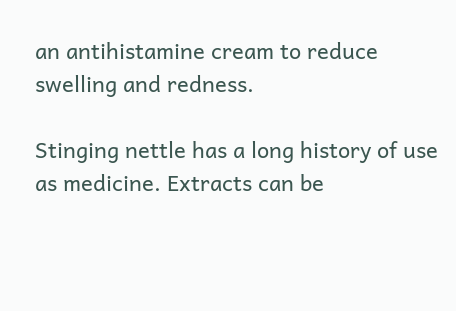an antihistamine cream to reduce swelling and redness.

Stinging nettle has a long history of use as medicine. Extracts can be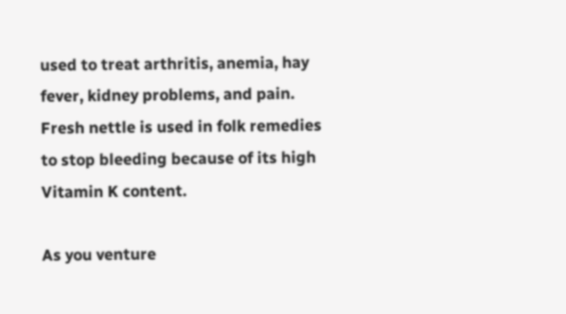used to treat arthritis, anemia, hay fever, kidney problems, and pain. Fresh nettle is used in folk remedies to stop bleeding because of its high Vitamin K content.

As you venture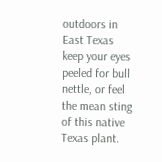outdoors in East Texas keep your eyes peeled for bull nettle, or feel the mean sting of this native Texas plant.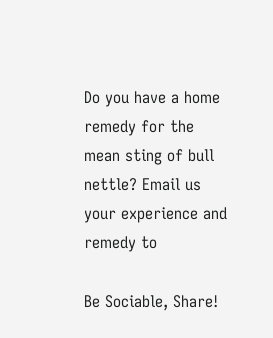Do you have a home remedy for the mean sting of bull nettle? Email us your experience and remedy to

Be Sociable, Share!